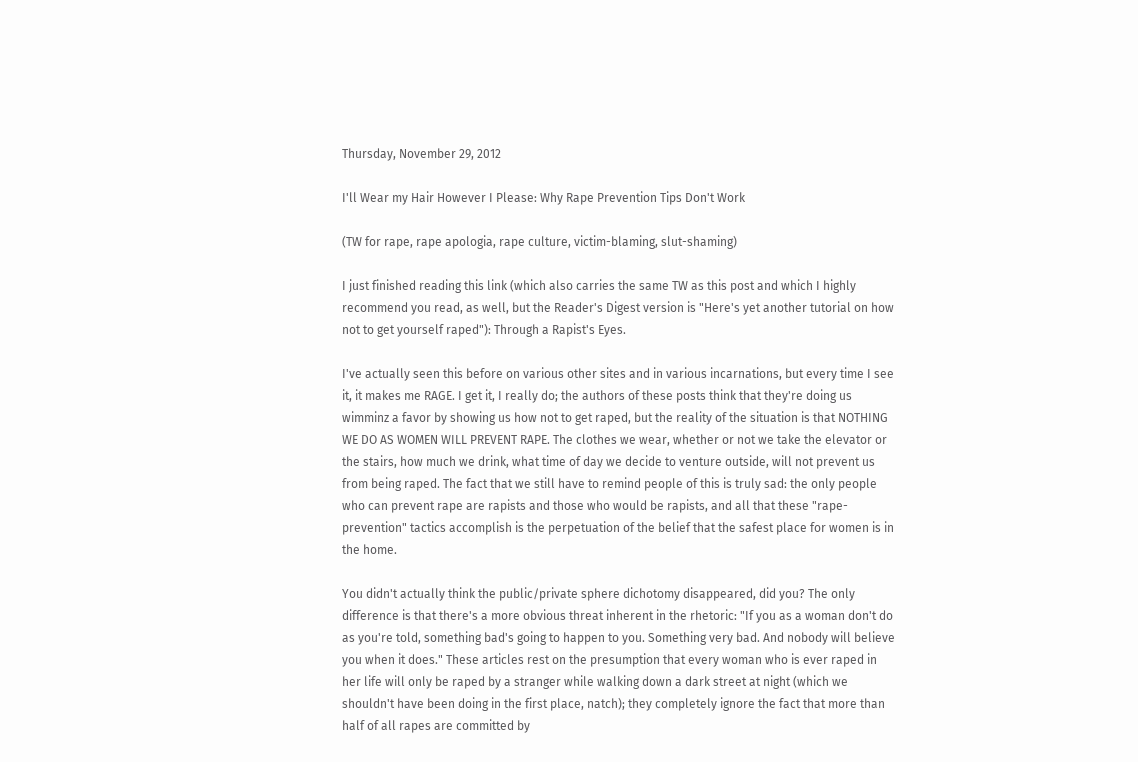Thursday, November 29, 2012

I'll Wear my Hair However I Please: Why Rape Prevention Tips Don't Work

(TW for rape, rape apologia, rape culture, victim-blaming, slut-shaming)

I just finished reading this link (which also carries the same TW as this post and which I highly recommend you read, as well, but the Reader's Digest version is "Here's yet another tutorial on how not to get yourself raped"): Through a Rapist's Eyes.

I've actually seen this before on various other sites and in various incarnations, but every time I see it, it makes me RAGE. I get it, I really do; the authors of these posts think that they're doing us wimminz a favor by showing us how not to get raped, but the reality of the situation is that NOTHING WE DO AS WOMEN WILL PREVENT RAPE. The clothes we wear, whether or not we take the elevator or the stairs, how much we drink, what time of day we decide to venture outside, will not prevent us from being raped. The fact that we still have to remind people of this is truly sad: the only people who can prevent rape are rapists and those who would be rapists, and all that these "rape-prevention" tactics accomplish is the perpetuation of the belief that the safest place for women is in the home.

You didn't actually think the public/private sphere dichotomy disappeared, did you? The only difference is that there's a more obvious threat inherent in the rhetoric: "If you as a woman don't do as you're told, something bad's going to happen to you. Something very bad. And nobody will believe you when it does." These articles rest on the presumption that every woman who is ever raped in her life will only be raped by a stranger while walking down a dark street at night (which we shouldn't have been doing in the first place, natch); they completely ignore the fact that more than half of all rapes are committed by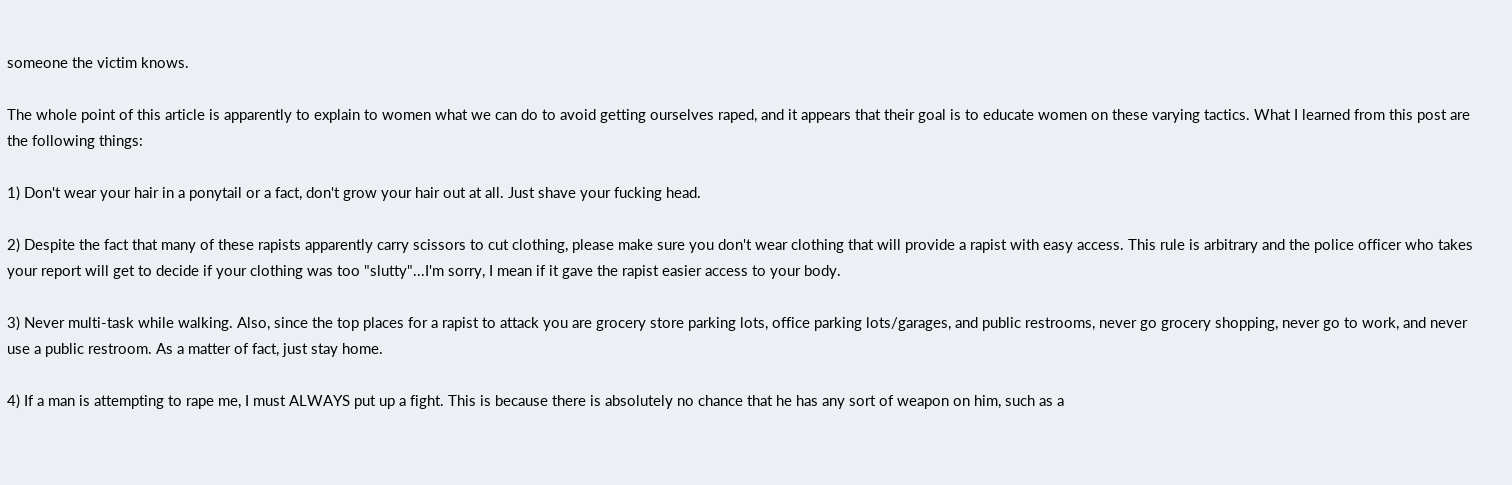someone the victim knows.

The whole point of this article is apparently to explain to women what we can do to avoid getting ourselves raped, and it appears that their goal is to educate women on these varying tactics. What I learned from this post are the following things:

1) Don't wear your hair in a ponytail or a fact, don't grow your hair out at all. Just shave your fucking head.

2) Despite the fact that many of these rapists apparently carry scissors to cut clothing, please make sure you don't wear clothing that will provide a rapist with easy access. This rule is arbitrary and the police officer who takes your report will get to decide if your clothing was too "slutty"...I'm sorry, I mean if it gave the rapist easier access to your body.

3) Never multi-task while walking. Also, since the top places for a rapist to attack you are grocery store parking lots, office parking lots/garages, and public restrooms, never go grocery shopping, never go to work, and never use a public restroom. As a matter of fact, just stay home.

4) If a man is attempting to rape me, I must ALWAYS put up a fight. This is because there is absolutely no chance that he has any sort of weapon on him, such as a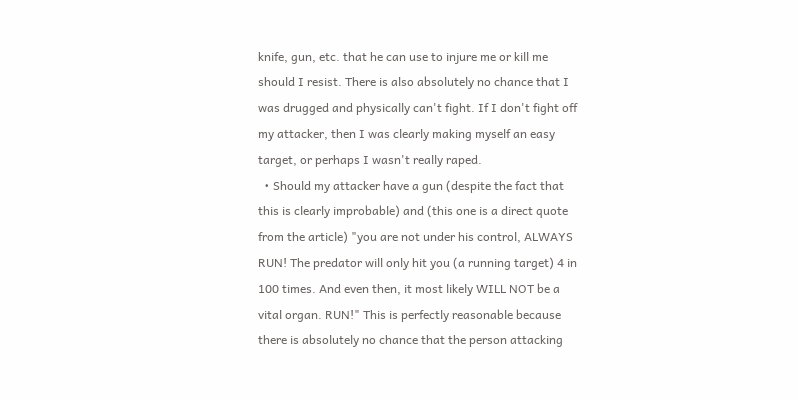knife, gun, etc. that he can use to injure me or kill me should I resist. There is also absolutely no chance that I was drugged and physically can't fight. If I don't fight off my attacker, then I was clearly making myself an easy target, or perhaps I wasn't really raped.
  • Should my attacker have a gun (despite the fact that this is clearly improbable) and (this one is a direct quote from the article) "you are not under his control, ALWAYS RUN! The predator will only hit you (a running target) 4 in 100 times. And even then, it most likely WILL NOT be a vital organ. RUN!" This is perfectly reasonable because there is absolutely no chance that the person attacking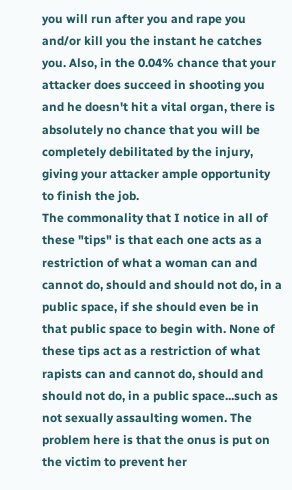you will run after you and rape you and/or kill you the instant he catches you. Also, in the 0.04% chance that your attacker does succeed in shooting you and he doesn't hit a vital organ, there is absolutely no chance that you will be completely debilitated by the injury, giving your attacker ample opportunity to finish the job.
The commonality that I notice in all of these "tips" is that each one acts as a restriction of what a woman can and cannot do, should and should not do, in a public space, if she should even be in that public space to begin with. None of these tips act as a restriction of what rapists can and cannot do, should and should not do, in a public space...such as not sexually assaulting women. The problem here is that the onus is put on the victim to prevent her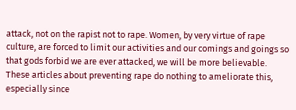attack, not on the rapist not to rape. Women, by very virtue of rape culture, are forced to limit our activities and our comings and goings so that gods forbid we are ever attacked, we will be more believable. These articles about preventing rape do nothing to ameliorate this, especially since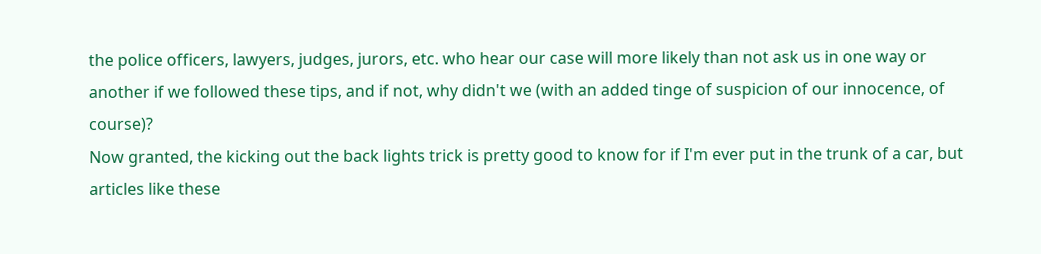the police officers, lawyers, judges, jurors, etc. who hear our case will more likely than not ask us in one way or another if we followed these tips, and if not, why didn't we (with an added tinge of suspicion of our innocence, of course)?
Now granted, the kicking out the back lights trick is pretty good to know for if I'm ever put in the trunk of a car, but articles like these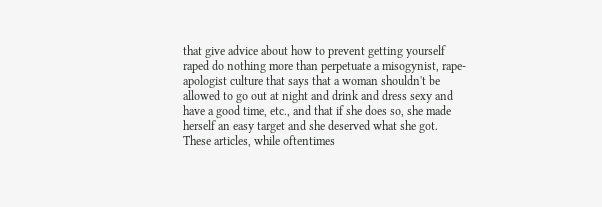that give advice about how to prevent getting yourself raped do nothing more than perpetuate a misogynist, rape-apologist culture that says that a woman shouldn't be allowed to go out at night and drink and dress sexy and have a good time, etc., and that if she does so, she made herself an easy target and she deserved what she got. These articles, while oftentimes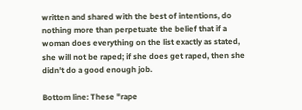written and shared with the best of intentions, do nothing more than perpetuate the belief that if a woman does everything on the list exactly as stated, she will not be raped; if she does get raped, then she didn't do a good enough job.

Bottom line: These "rape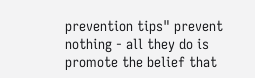prevention tips" prevent nothing - all they do is promote the belief that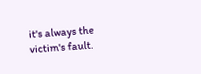it's always the victim's fault.